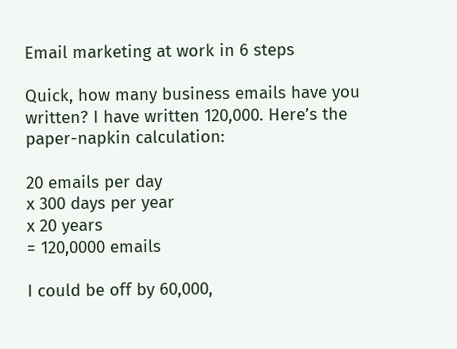Email marketing at work in 6 steps

Quick, how many business emails have you written? I have written 120,000. Here’s the  paper-napkin calculation:

20 emails per day
x 300 days per year
x 20 years
= 120,0000 emails

I could be off by 60,000,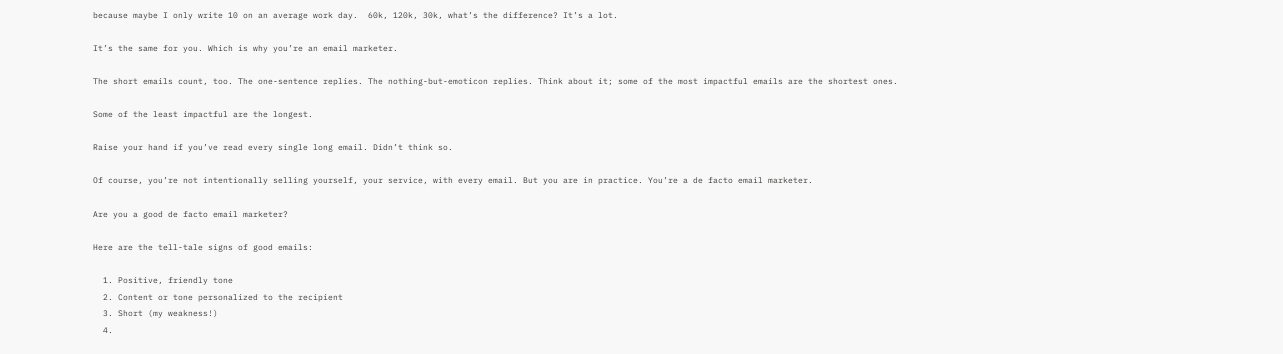because maybe I only write 10 on an average work day.  60k, 120k, 30k, what’s the difference? It’s a lot.

It’s the same for you. Which is why you’re an email marketer.

The short emails count, too. The one-sentence replies. The nothing-but-emoticon replies. Think about it; some of the most impactful emails are the shortest ones.

Some of the least impactful are the longest.

Raise your hand if you’ve read every single long email. Didn’t think so.

Of course, you’re not intentionally selling yourself, your service, with every email. But you are in practice. You’re a de facto email marketer.

Are you a good de facto email marketer?

Here are the tell-tale signs of good emails:

  1. Positive, friendly tone
  2. Content or tone personalized to the recipient
  3. Short (my weakness!)
  4.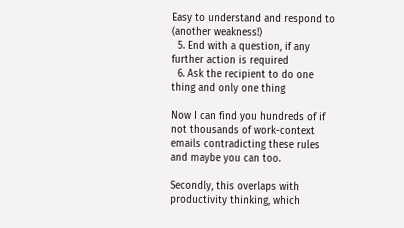Easy to understand and respond to (another weakness!)
  5. End with a question, if any further action is required
  6. Ask the recipient to do one thing and only one thing

Now I can find you hundreds of if not thousands of work-context emails contradicting these rules and maybe you can too.

Secondly, this overlaps with productivity thinking, which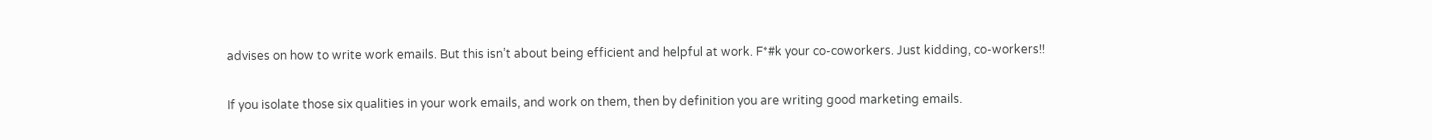advises on how to write work emails. But this isn’t about being efficient and helpful at work. F*#k your co-coworkers. Just kidding, co-workers!!

If you isolate those six qualities in your work emails, and work on them, then by definition you are writing good marketing emails.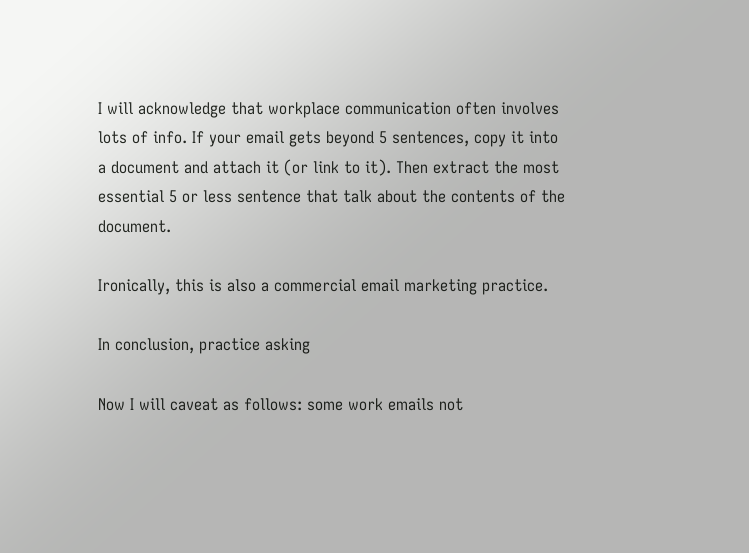I will acknowledge that workplace communication often involves lots of info. If your email gets beyond 5 sentences, copy it into a document and attach it (or link to it). Then extract the most essential 5 or less sentence that talk about the contents of the document.

Ironically, this is also a commercial email marketing practice.

In conclusion, practice asking

Now I will caveat as follows: some work emails not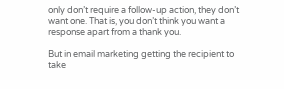only don’t require a follow-up action, they don’t want one. That is, you don’t think you want a response apart from a thank you.

But in email marketing getting the recipient to take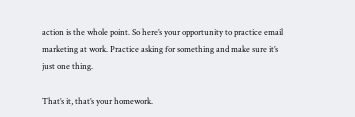action is the whole point. So here’s your opportunity to practice email marketing at work. Practice asking for something and make sure it’s just one thing.

That’s it, that’s your homework.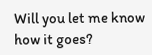Will you let me know how it goes?